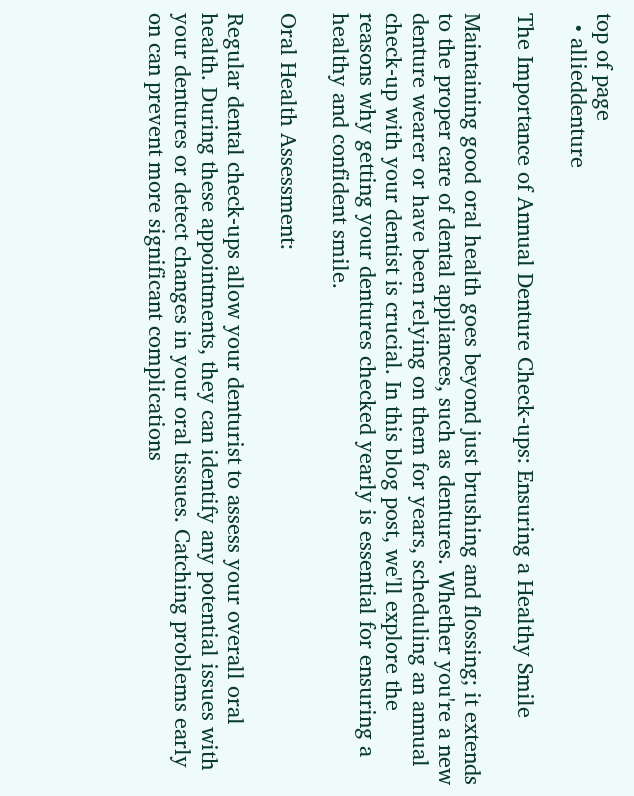top of page
  • allieddenture

The Importance of Annual Denture Check-ups: Ensuring a Healthy Smile

Maintaining good oral health goes beyond just brushing and flossing; it extends to the proper care of dental appliances, such as dentures. Whether you're a new denture wearer or have been relying on them for years, scheduling an annual check-up with your dentist is crucial. In this blog post, we'll explore the reasons why getting your dentures checked yearly is essential for ensuring a healthy and confident smile.

Oral Health Assessment:

Regular dental check-ups allow your denturist to assess your overall oral health. During these appointments, they can identify any potential issues with your dentures or detect changes in your oral tissues. Catching problems early on can prevent more significant complications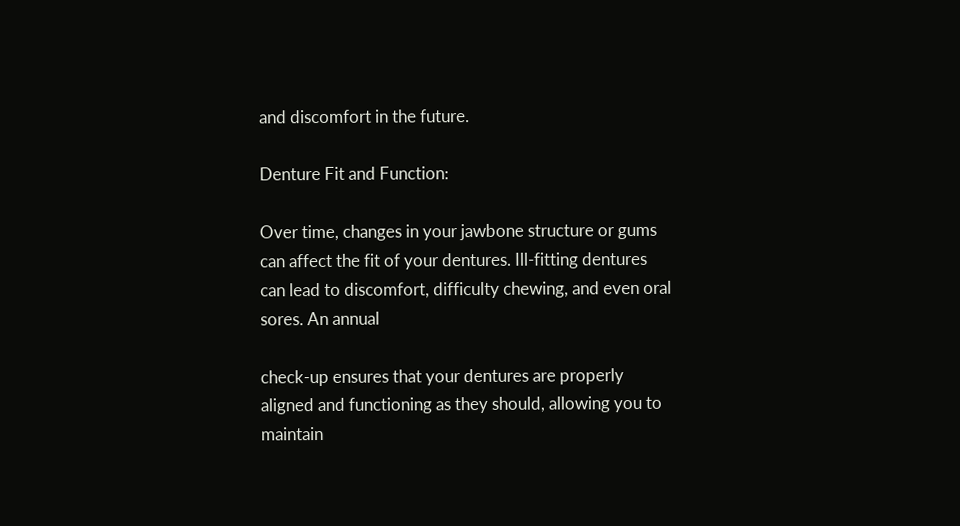and discomfort in the future.

Denture Fit and Function:

Over time, changes in your jawbone structure or gums can affect the fit of your dentures. Ill-fitting dentures can lead to discomfort, difficulty chewing, and even oral sores. An annual

check-up ensures that your dentures are properly aligned and functioning as they should, allowing you to maintain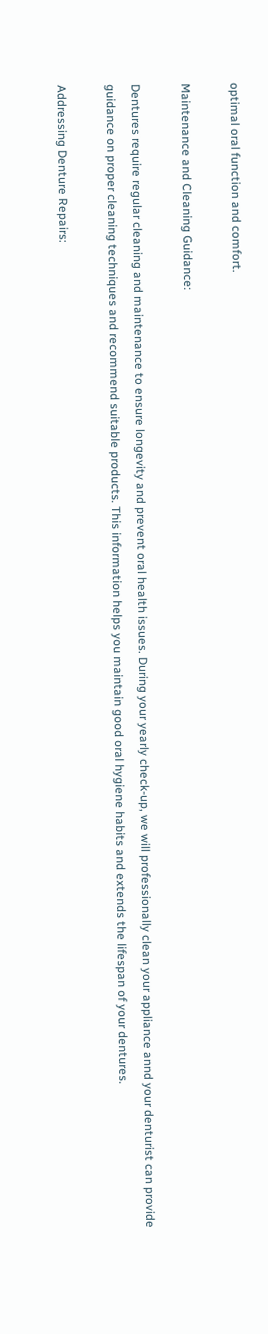optimal oral function and comfort.

Maintenance and Cleaning Guidance:

Dentures require regular cleaning and maintenance to ensure longevity and prevent oral health issues. During your yearly check-up, we will professionally clean your appliance annd your denturist can provide guidance on proper cleaning techniques and recommend suitable products. This information helps you maintain good oral hygiene habits and extends the lifespan of your dentures.

Addressing Denture Repairs: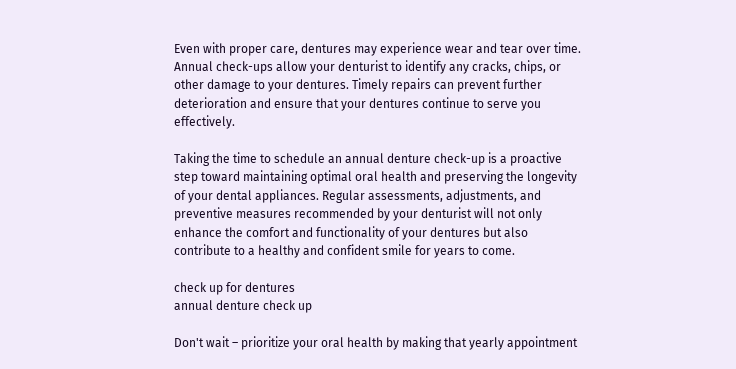Even with proper care, dentures may experience wear and tear over time. Annual check-ups allow your denturist to identify any cracks, chips, or other damage to your dentures. Timely repairs can prevent further deterioration and ensure that your dentures continue to serve you effectively.

Taking the time to schedule an annual denture check-up is a proactive step toward maintaining optimal oral health and preserving the longevity of your dental appliances. Regular assessments, adjustments, and preventive measures recommended by your denturist will not only enhance the comfort and functionality of your dentures but also contribute to a healthy and confident smile for years to come.

check up for dentures
annual denture check up

Don't wait – prioritize your oral health by making that yearly appointment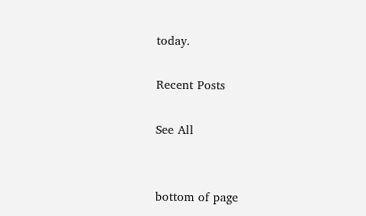today.

Recent Posts

See All


bottom of page